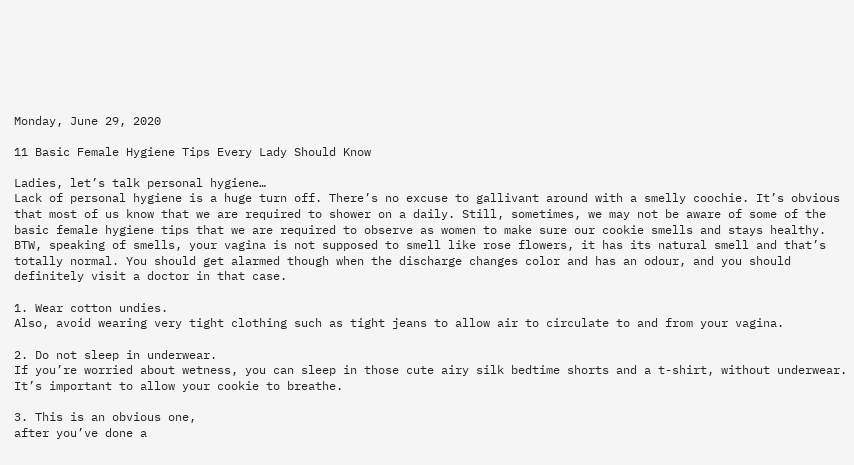Monday, June 29, 2020

11 Basic Female Hygiene Tips Every Lady Should Know

Ladies, let’s talk personal hygiene…
Lack of personal hygiene is a huge turn off. There’s no excuse to gallivant around with a smelly coochie. It’s obvious that most of us know that we are required to shower on a daily. Still, sometimes, we may not be aware of some of the basic female hygiene tips that we are required to observe as women to make sure our cookie smells and stays healthy. BTW, speaking of smells, your vagina is not supposed to smell like rose flowers, it has its natural smell and that’s totally normal. You should get alarmed though when the discharge changes color and has an odour, and you should definitely visit a doctor in that case.

1. Wear cotton undies.
Also, avoid wearing very tight clothing such as tight jeans to allow air to circulate to and from your vagina.

2. Do not sleep in underwear.
If you’re worried about wetness, you can sleep in those cute airy silk bedtime shorts and a t-shirt, without underwear. It’s important to allow your cookie to breathe.

3. This is an obvious one,
after you’ve done a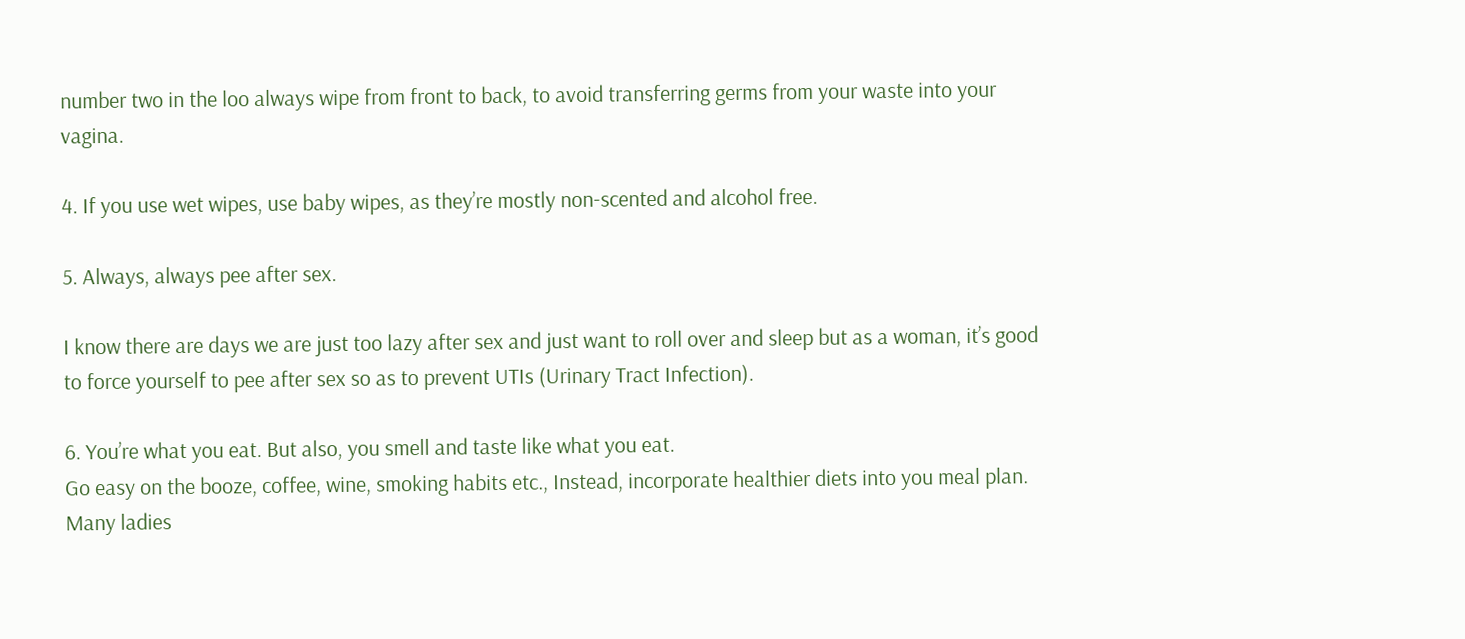number two in the loo always wipe from front to back, to avoid transferring germs from your waste into your vagina.

4. If you use wet wipes, use baby wipes, as they’re mostly non-scented and alcohol free.

5. Always, always pee after sex.

I know there are days we are just too lazy after sex and just want to roll over and sleep but as a woman, it’s good to force yourself to pee after sex so as to prevent UTIs (Urinary Tract Infection).

6. You’re what you eat. But also, you smell and taste like what you eat.
Go easy on the booze, coffee, wine, smoking habits etc., Instead, incorporate healthier diets into you meal plan. Many ladies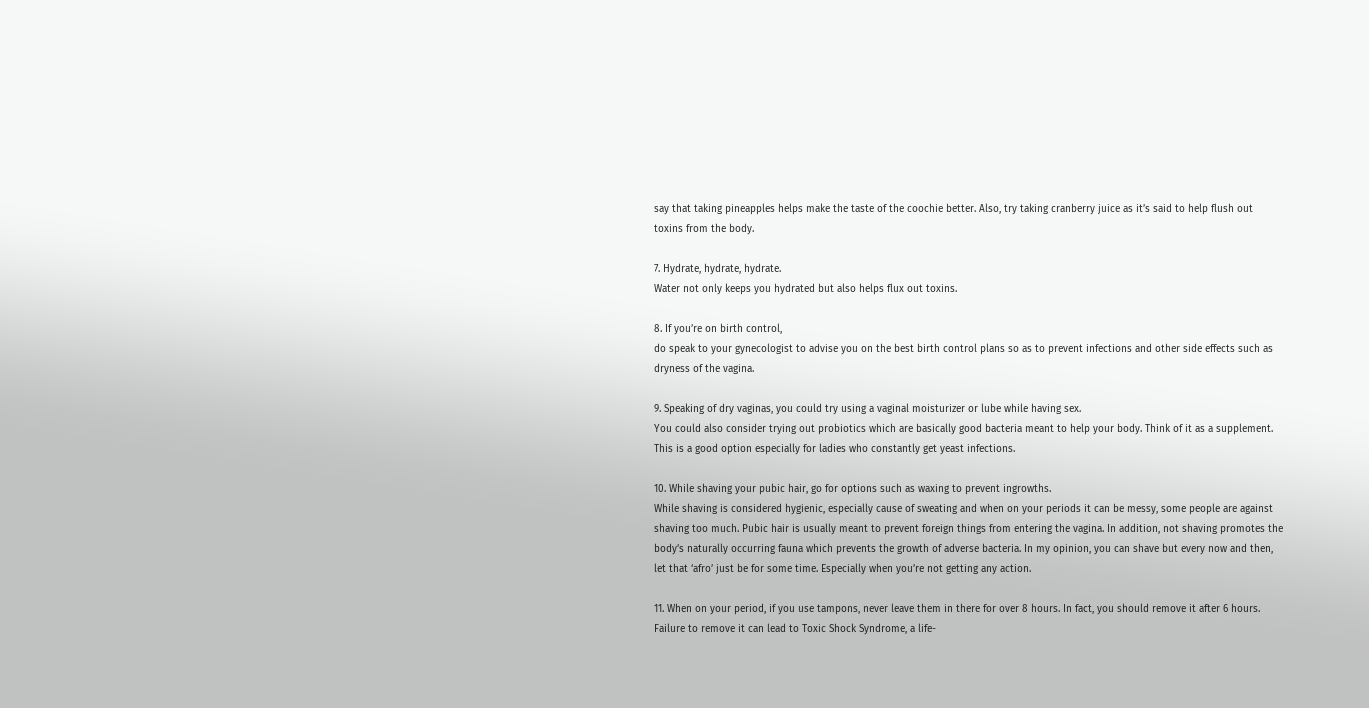say that taking pineapples helps make the taste of the coochie better. Also, try taking cranberry juice as it’s said to help flush out toxins from the body.

7. Hydrate, hydrate, hydrate.
Water not only keeps you hydrated but also helps flux out toxins.

8. If you’re on birth control,
do speak to your gynecologist to advise you on the best birth control plans so as to prevent infections and other side effects such as dryness of the vagina.

9. Speaking of dry vaginas, you could try using a vaginal moisturizer or lube while having sex.
You could also consider trying out probiotics which are basically good bacteria meant to help your body. Think of it as a supplement. This is a good option especially for ladies who constantly get yeast infections.

10. While shaving your pubic hair, go for options such as waxing to prevent ingrowths.
While shaving is considered hygienic, especially cause of sweating and when on your periods it can be messy, some people are against shaving too much. Pubic hair is usually meant to prevent foreign things from entering the vagina. In addition, not shaving promotes the body’s naturally occurring fauna which prevents the growth of adverse bacteria. In my opinion, you can shave but every now and then, let that ‘afro’ just be for some time. Especially when you’re not getting any action.

11. When on your period, if you use tampons, never leave them in there for over 8 hours. In fact, you should remove it after 6 hours.
Failure to remove it can lead to Toxic Shock Syndrome, a life-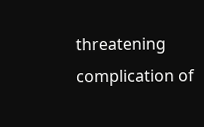threatening complication of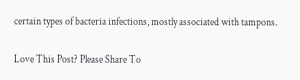certain types of bacteria infections, mostly associated with tampons.

Love This Post? Please Share To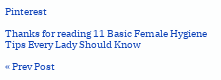Pinterest

Thanks for reading 11 Basic Female Hygiene Tips Every Lady Should Know

« Prev Post